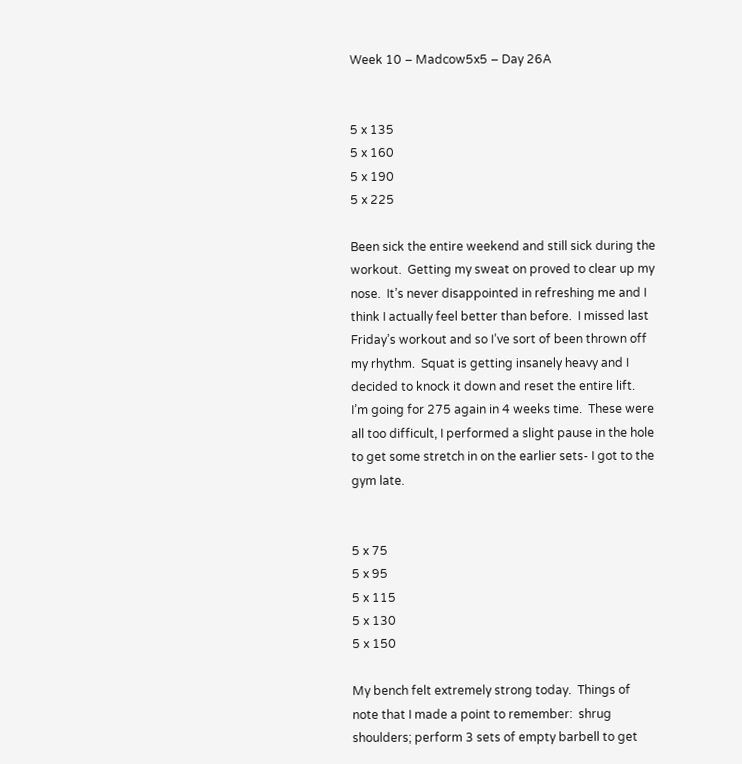Week 10 – Madcow5x5 – Day 26A


5 x 135
5 x 160
5 x 190
5 x 225

Been sick the entire weekend and still sick during the workout.  Getting my sweat on proved to clear up my nose.  It’s never disappointed in refreshing me and I think I actually feel better than before.  I missed last Friday’s workout and so I’ve sort of been thrown off my rhythm.  Squat is getting insanely heavy and I decided to knock it down and reset the entire lift.  I’m going for 275 again in 4 weeks time.  These were all too difficult, I performed a slight pause in the hole to get some stretch in on the earlier sets- I got to the gym late.


5 x 75
5 x 95
5 x 115
5 x 130
5 x 150

My bench felt extremely strong today.  Things of note that I made a point to remember:  shrug shoulders; perform 3 sets of empty barbell to get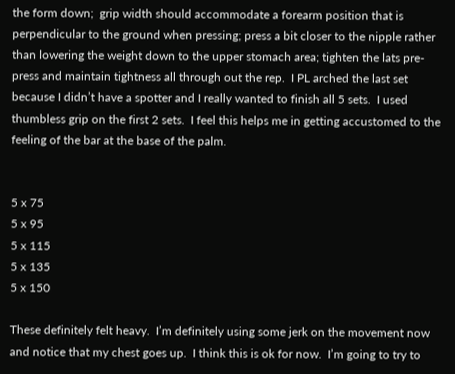the form down;  grip width should accommodate a forearm position that is perpendicular to the ground when pressing; press a bit closer to the nipple rather than lowering the weight down to the upper stomach area; tighten the lats pre-press and maintain tightness all through out the rep.  I PL arched the last set because I didn’t have a spotter and I really wanted to finish all 5 sets.  I used thumbless grip on the first 2 sets.  I feel this helps me in getting accustomed to the feeling of the bar at the base of the palm.


5 x 75
5 x 95
5 x 115
5 x 135
5 x 150

These definitely felt heavy.  I’m definitely using some jerk on the movement now and notice that my chest goes up.  I think this is ok for now.  I’m going to try to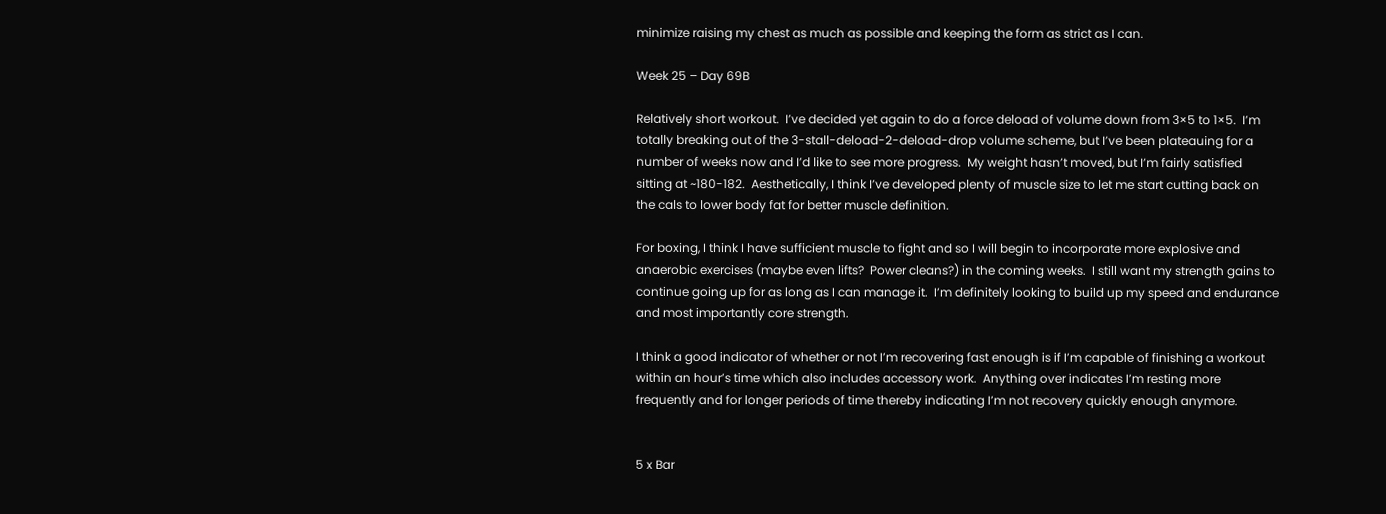minimize raising my chest as much as possible and keeping the form as strict as I can.

Week 25 – Day 69B

Relatively short workout.  I’ve decided yet again to do a force deload of volume down from 3×5 to 1×5.  I’m totally breaking out of the 3-stall-deload-2-deload-drop volume scheme, but I’ve been plateauing for a number of weeks now and I’d like to see more progress.  My weight hasn’t moved, but I’m fairly satisfied sitting at ~180-182.  Aesthetically, I think I’ve developed plenty of muscle size to let me start cutting back on the cals to lower body fat for better muscle definition.

For boxing, I think I have sufficient muscle to fight and so I will begin to incorporate more explosive and anaerobic exercises (maybe even lifts?  Power cleans?) in the coming weeks.  I still want my strength gains to continue going up for as long as I can manage it.  I’m definitely looking to build up my speed and endurance and most importantly core strength.

I think a good indicator of whether or not I’m recovering fast enough is if I’m capable of finishing a workout within an hour’s time which also includes accessory work.  Anything over indicates I’m resting more frequently and for longer periods of time thereby indicating I’m not recovery quickly enough anymore.


5 x Bar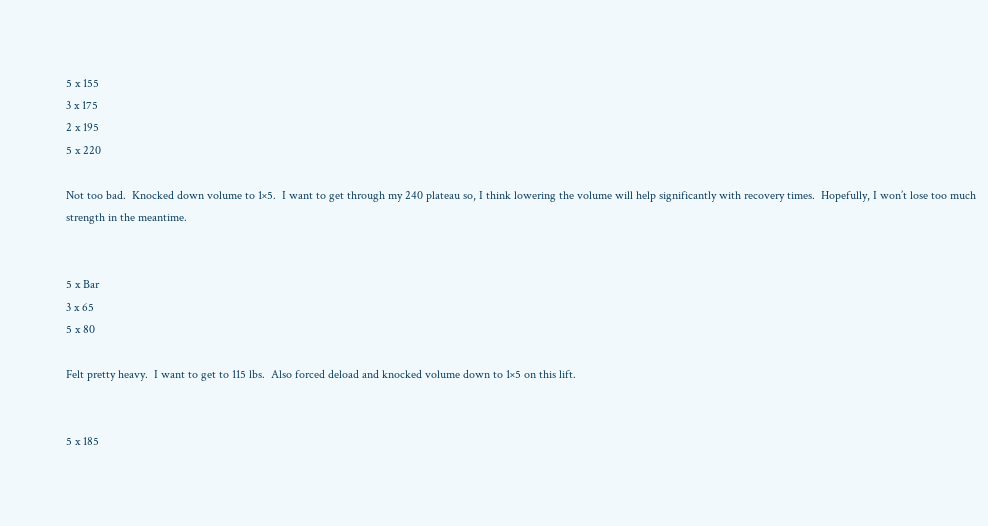5 x 155
3 x 175
2 x 195
5 x 220

Not too bad.  Knocked down volume to 1×5.  I want to get through my 240 plateau so, I think lowering the volume will help significantly with recovery times.  Hopefully, I won’t lose too much strength in the meantime.


5 x Bar
3 x 65
5 x 80

Felt pretty heavy.  I want to get to 115 lbs.  Also forced deload and knocked volume down to 1×5 on this lift.


5 x 185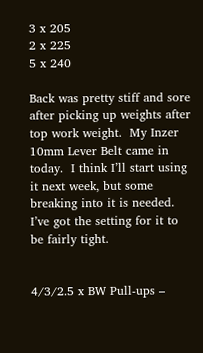3 x 205
2 x 225
5 x 240

Back was pretty stiff and sore after picking up weights after top work weight.  My Inzer 10mm Lever Belt came in today.  I think I’ll start using it next week, but some breaking into it is needed.  I’ve got the setting for it to be fairly tight.


4/3/2.5 x BW Pull-ups –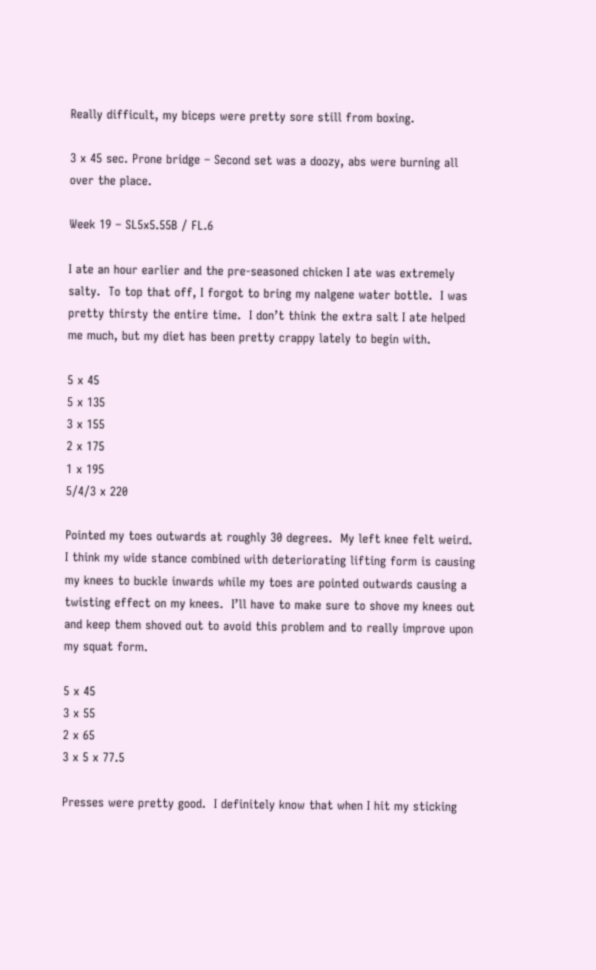Really difficult, my biceps were pretty sore still from boxing.

3 x 45 sec. Prone bridge – Second set was a doozy, abs were burning all over the place.

Week 19 – SL5x5.55B / FL.6

I ate an hour earlier and the pre-seasoned chicken I ate was extremely salty.  To top that off, I forgot to bring my nalgene water bottle.  I was pretty thirsty the entire time.  I don’t think the extra salt I ate helped me much, but my diet has been pretty crappy lately to begin with.

5 x 45
5 x 135
3 x 155
2 x 175
1 x 195
5/4/3 x 220

Pointed my toes outwards at roughly 30 degrees.  My left knee felt weird.  I think my wide stance combined with deteriorating lifting form is causing my knees to buckle inwards while my toes are pointed outwards causing a twisting effect on my knees.  I’ll have to make sure to shove my knees out and keep them shoved out to avoid this problem and to really improve upon my squat form.

5 x 45
3 x 55
2 x 65
3 x 5 x 77.5

Presses were pretty good.  I definitely know that when I hit my sticking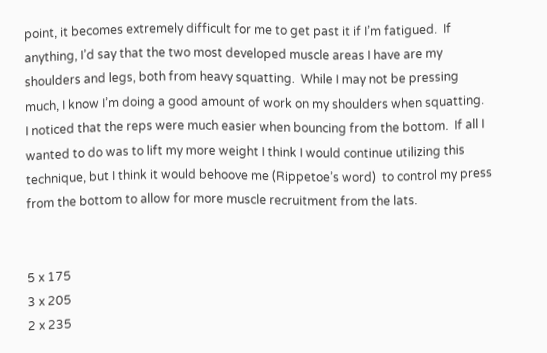point, it becomes extremely difficult for me to get past it if I’m fatigued.  If anything, I’d say that the two most developed muscle areas I have are my shoulders and legs, both from heavy squatting.  While I may not be pressing much, I know I’m doing a good amount of work on my shoulders when squatting.  I noticed that the reps were much easier when bouncing from the bottom.  If all I wanted to do was to lift my more weight I think I would continue utilizing this technique, but I think it would behoove me (Rippetoe’s word)  to control my press from the bottom to allow for more muscle recruitment from the lats.


5 x 175
3 x 205
2 x 235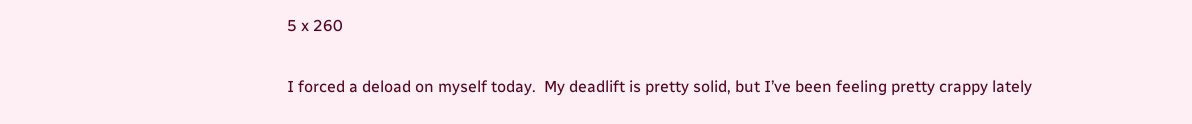5 x 260

I forced a deload on myself today.  My deadlift is pretty solid, but I’ve been feeling pretty crappy lately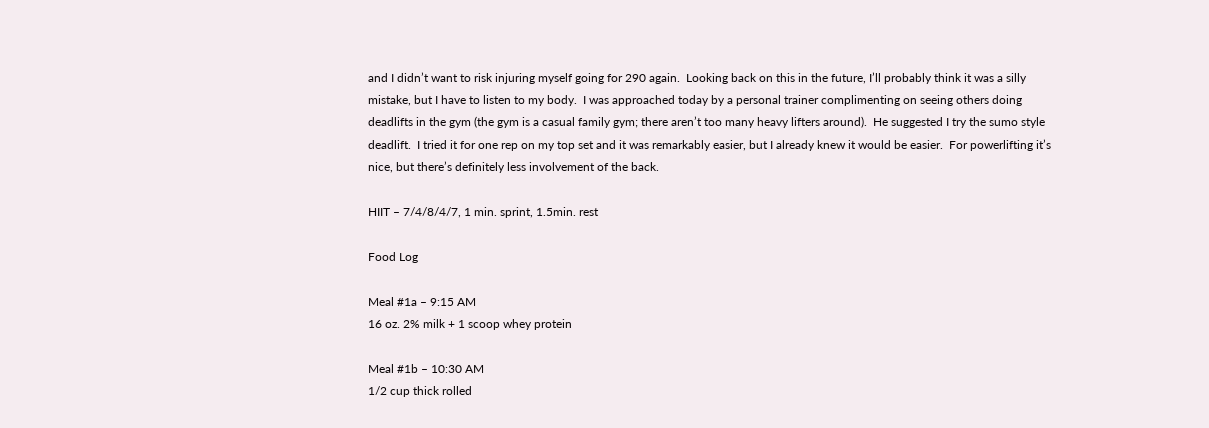and I didn’t want to risk injuring myself going for 290 again.  Looking back on this in the future, I’ll probably think it was a silly mistake, but I have to listen to my body.  I was approached today by a personal trainer complimenting on seeing others doing deadlifts in the gym (the gym is a casual family gym; there aren’t too many heavy lifters around).  He suggested I try the sumo style deadlift.  I tried it for one rep on my top set and it was remarkably easier, but I already knew it would be easier.  For powerlifting it’s nice, but there’s definitely less involvement of the back.

HIIT – 7/4/8/4/7, 1 min. sprint, 1.5min. rest

Food Log

Meal #1a – 9:15 AM
16 oz. 2% milk + 1 scoop whey protein

Meal #1b – 10:30 AM
1/2 cup thick rolled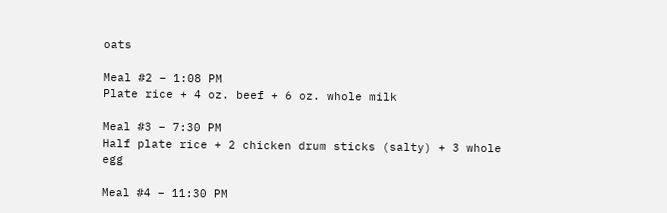oats

Meal #2 – 1:08 PM
Plate rice + 4 oz. beef + 6 oz. whole milk

Meal #3 – 7:30 PM
Half plate rice + 2 chicken drum sticks (salty) + 3 whole egg

Meal #4 – 11:30 PM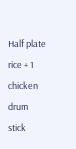Half plate rice + 1 chicken drum stick